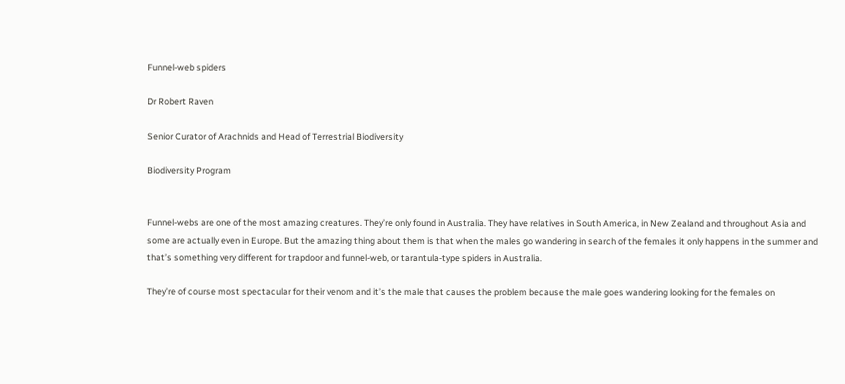Funnel-web spiders

Dr Robert Raven

Senior Curator of Arachnids and Head of Terrestrial Biodiversity

Biodiversity Program


Funnel-webs are one of the most amazing creatures. They’re only found in Australia. They have relatives in South America, in New Zealand and throughout Asia and some are actually even in Europe. But the amazing thing about them is that when the males go wandering in search of the females it only happens in the summer and that’s something very different for trapdoor and funnel-web, or tarantula-type spiders in Australia.

They’re of course most spectacular for their venom and it’s the male that causes the problem because the male goes wandering looking for the females on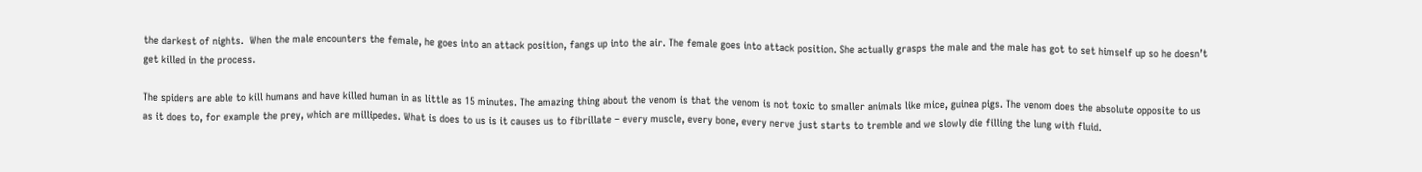the darkest of nights.  When the male encounters the female, he goes into an attack position, fangs up into the air. The female goes into attack position. She actually grasps the male and the male has got to set himself up so he doesn’t get killed in the process.

The spiders are able to kill humans and have killed human in as little as 15 minutes. The amazing thing about the venom is that the venom is not toxic to smaller animals like mice, guinea pigs. The venom does the absolute opposite to us as it does to, for example the prey, which are millipedes. What is does to us is it causes us to fibrillate – every muscle, every bone, every nerve just starts to tremble and we slowly die filling the lung with fluid.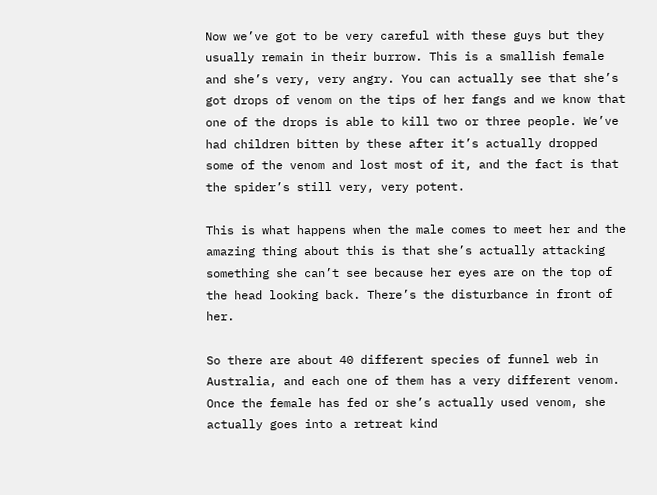Now we’ve got to be very careful with these guys but they usually remain in their burrow. This is a smallish female and she’s very, very angry. You can actually see that she’s got drops of venom on the tips of her fangs and we know that one of the drops is able to kill two or three people. We’ve had children bitten by these after it’s actually dropped some of the venom and lost most of it, and the fact is that the spider’s still very, very potent.

This is what happens when the male comes to meet her and the amazing thing about this is that she’s actually attacking something she can’t see because her eyes are on the top of the head looking back. There’s the disturbance in front of her.

So there are about 40 different species of funnel web in Australia, and each one of them has a very different venom. Once the female has fed or she’s actually used venom, she actually goes into a retreat kind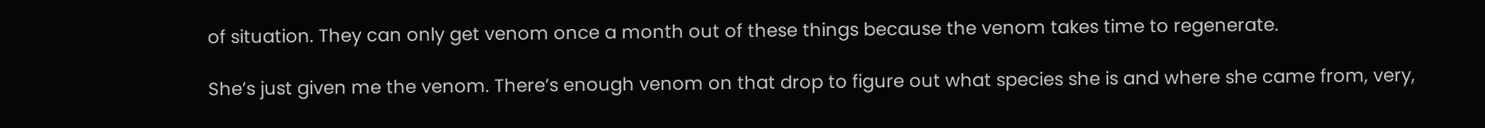of situation. They can only get venom once a month out of these things because the venom takes time to regenerate.

She’s just given me the venom. There’s enough venom on that drop to figure out what species she is and where she came from, very,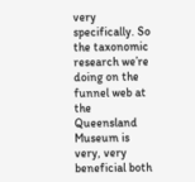very specifically. So the taxonomic research we’re doing on the funnel web at the Queensland Museum is very, very beneficial both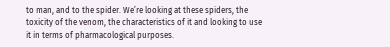to man, and to the spider. We’re looking at these spiders, the toxicity of the venom, the characteristics of it and looking to use it in terms of pharmacological purposes.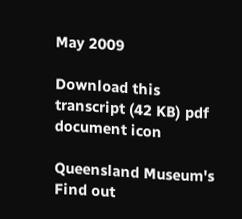May 2009

Download this transcript (42 KB) pdf document icon

Queensland Museum's Find out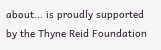about... is proudly supported by the Thyne Reid Foundation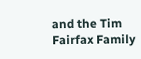and the Tim Fairfax Family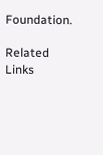Foundation.

Related Links